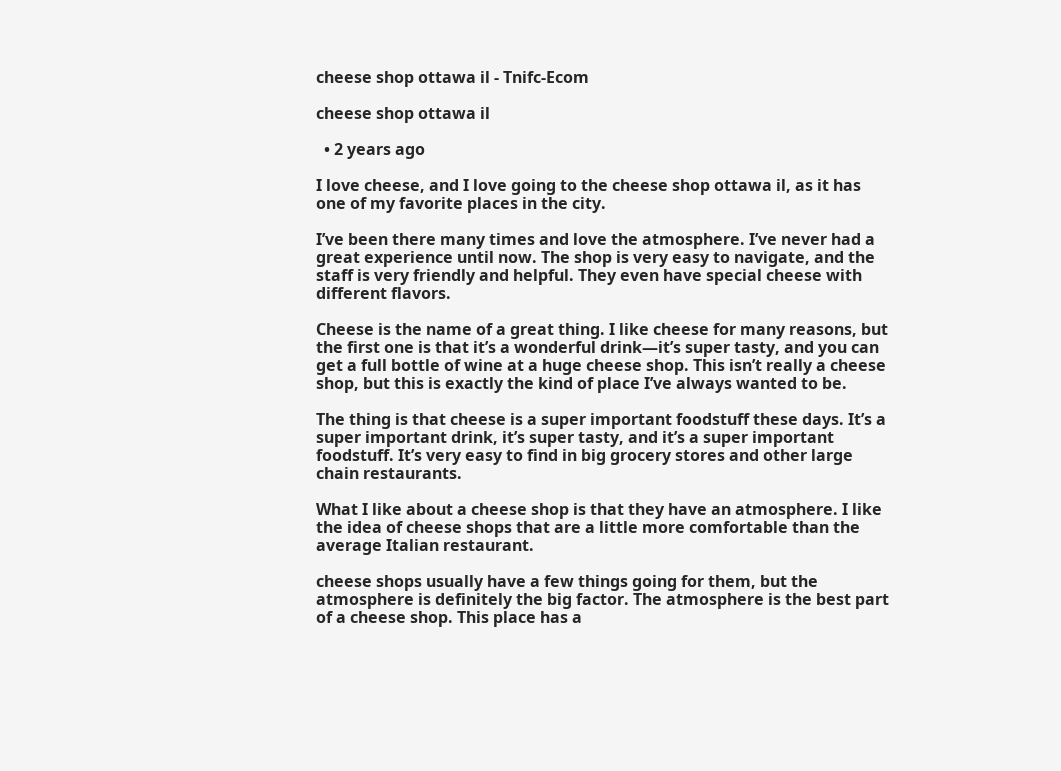cheese shop ottawa il - Tnifc-Ecom

cheese shop ottawa il

  • 2 years ago

I love cheese, and I love going to the cheese shop ottawa il, as it has one of my favorite places in the city.

I’ve been there many times and love the atmosphere. I’ve never had a great experience until now. The shop is very easy to navigate, and the staff is very friendly and helpful. They even have special cheese with different flavors.

Cheese is the name of a great thing. I like cheese for many reasons, but the first one is that it’s a wonderful drink—it’s super tasty, and you can get a full bottle of wine at a huge cheese shop. This isn’t really a cheese shop, but this is exactly the kind of place I’ve always wanted to be.

The thing is that cheese is a super important foodstuff these days. It’s a super important drink, it’s super tasty, and it’s a super important foodstuff. It’s very easy to find in big grocery stores and other large chain restaurants.

What I like about a cheese shop is that they have an atmosphere. I like the idea of cheese shops that are a little more comfortable than the average Italian restaurant.

cheese shops usually have a few things going for them, but the atmosphere is definitely the big factor. The atmosphere is the best part of a cheese shop. This place has a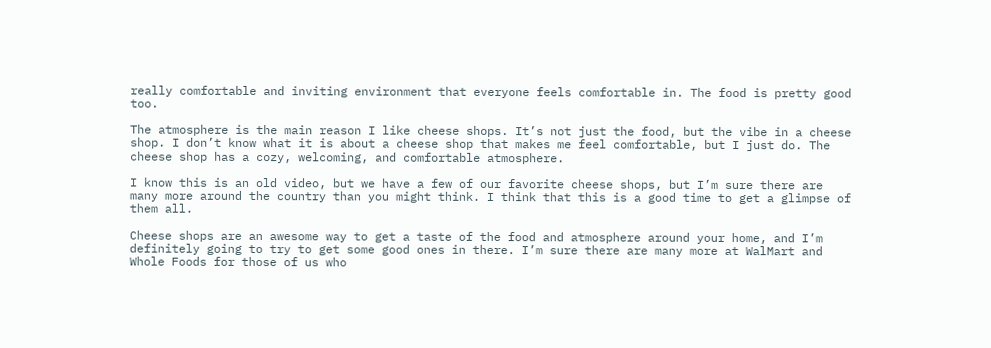really comfortable and inviting environment that everyone feels comfortable in. The food is pretty good too.

The atmosphere is the main reason I like cheese shops. It’s not just the food, but the vibe in a cheese shop. I don’t know what it is about a cheese shop that makes me feel comfortable, but I just do. The cheese shop has a cozy, welcoming, and comfortable atmosphere.

I know this is an old video, but we have a few of our favorite cheese shops, but I’m sure there are many more around the country than you might think. I think that this is a good time to get a glimpse of them all.

Cheese shops are an awesome way to get a taste of the food and atmosphere around your home, and I’m definitely going to try to get some good ones in there. I’m sure there are many more at WalMart and Whole Foods for those of us who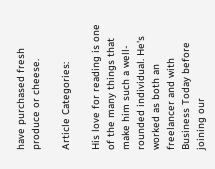have purchased fresh produce or cheese.

Article Categories:

His love for reading is one of the many things that make him such a well-rounded individual. He's worked as both an freelancer and with Business Today before joining our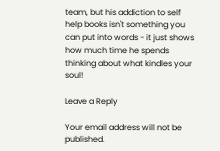team, but his addiction to self help books isn't something you can put into words - it just shows how much time he spends thinking about what kindles your soul!

Leave a Reply

Your email address will not be published.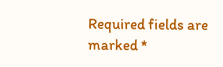Required fields are marked *